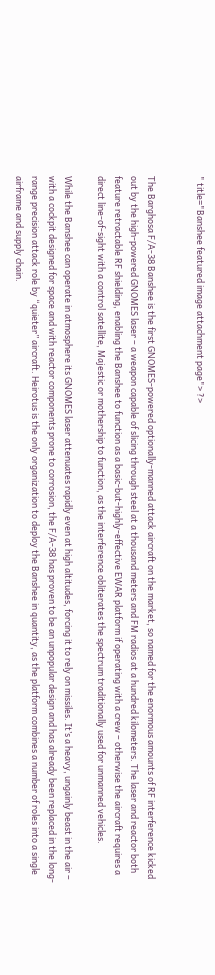" title="Banshee featured image attachment page"> ?>


The Barghosa F/A-38 Banshee is the first GNOMES-powered optionally-manned attack aircraft on the market, so named for the enormous amounts of RF interference kicked out by the high-powered GNOMES laser – a weapon capable of slicing through steel at a thousand meters and FM radios at a hundred kilometers. The laser and reactor both feature retractable RF shielding, enabling the Banshee to function as a basic-but-highly-effective EWAR platform if operating with a crew – otherwise the aircraft requires a direct line-of-sight with a control satellite, Majestic or mothership to function, as the interference obliterates the spectrum traditionally used for unmanned vehicles.

While the Banshee can operate in atmosphere its GNOMES laser attenuates rapidly even at high altitudes, forcing it to rely on missiles. It’s a heavy, ungainly beast in the air – with a cockpit designed for space and with reactor components prone to corrosion, the F/A-38 has proven to be an unpopular design and has already been replaced in the long-range precision attack role by “quieter” aircraft. Heirotus is the only organization to deploy the Banshee in quantity, as the platform combines a number of roles into a single airframe and supply chain.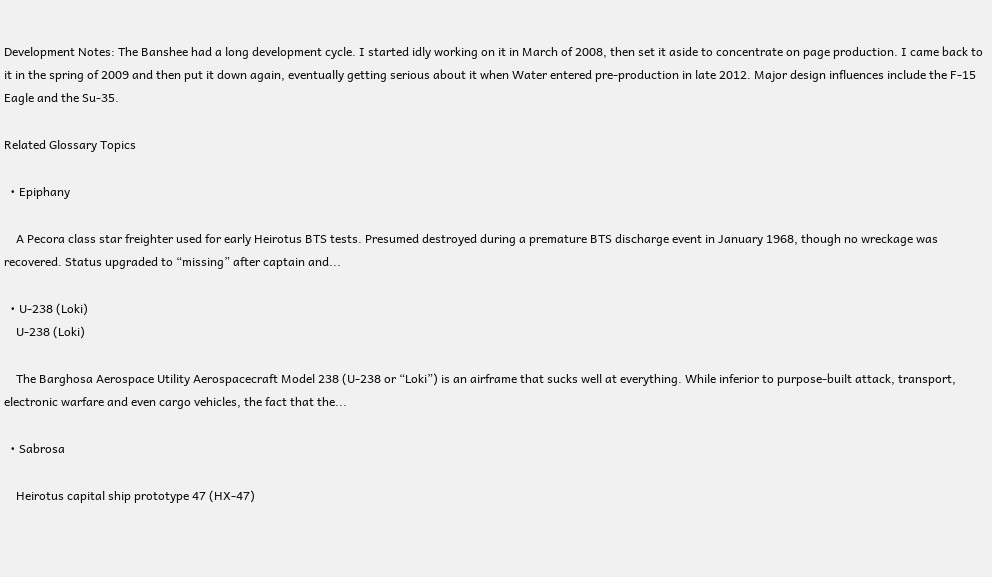Development Notes: The Banshee had a long development cycle. I started idly working on it in March of 2008, then set it aside to concentrate on page production. I came back to it in the spring of 2009 and then put it down again, eventually getting serious about it when Water entered pre-production in late 2012. Major design influences include the F-15 Eagle and the Su-35.

Related Glossary Topics

  • Epiphany

    A Pecora class star freighter used for early Heirotus BTS tests. Presumed destroyed during a premature BTS discharge event in January 1968, though no wreckage was recovered. Status upgraded to “missing” after captain and...

  • U-238 (Loki)
    U-238 (Loki)

    The Barghosa Aerospace Utility Aerospacecraft Model 238 (U-238 or “Loki”) is an airframe that sucks well at everything. While inferior to purpose-built attack, transport, electronic warfare and even cargo vehicles, the fact that the...

  • Sabrosa

    Heirotus capital ship prototype 47 (HX-47)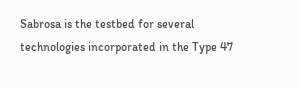Sabrosa is the testbed for several technologies incorporated in the Type 47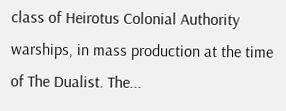class of Heirotus Colonial Authority warships, in mass production at the time of The Dualist. The...